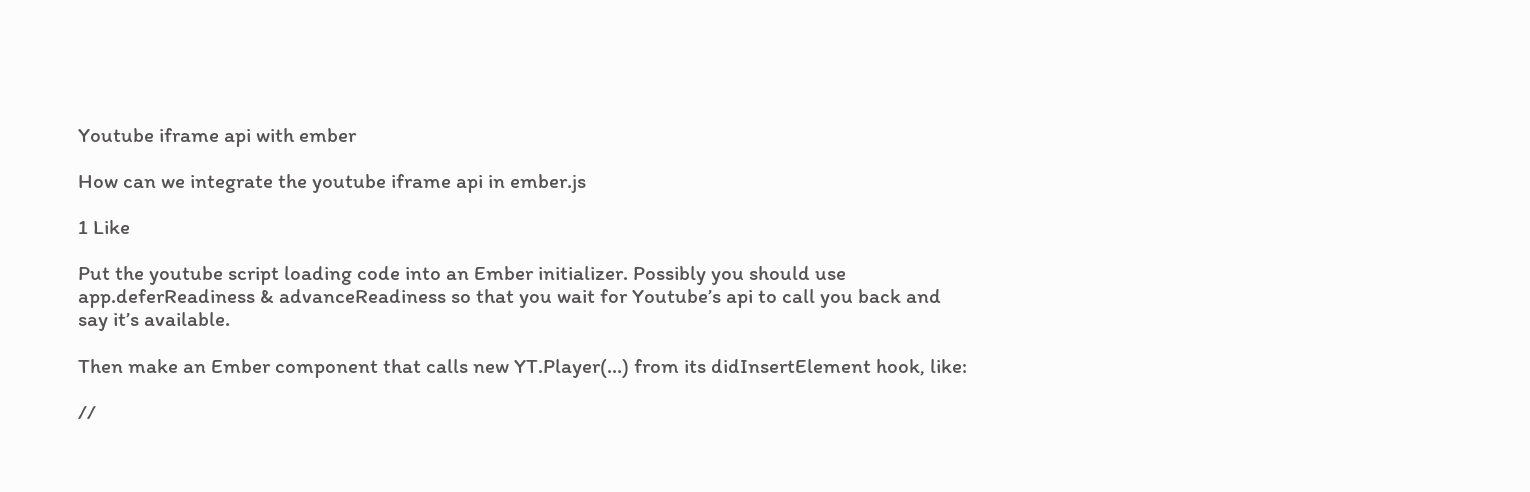Youtube iframe api with ember

How can we integrate the youtube iframe api in ember.js

1 Like

Put the youtube script loading code into an Ember initializer. Possibly you should use app.deferReadiness & advanceReadiness so that you wait for Youtube’s api to call you back and say it’s available.

Then make an Ember component that calls new YT.Player(...) from its didInsertElement hook, like:

//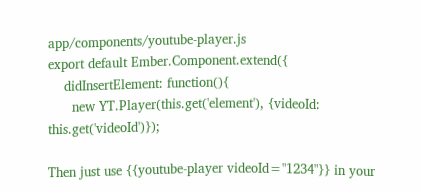app/components/youtube-player.js
export default Ember.Component.extend({
    didInsertElement: function(){
      new YT.Player(this.get('element'), {videoId: this.get('videoId')});

Then just use {{youtube-player videoId="1234"}} in your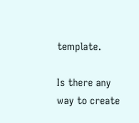template.

Is there any way to create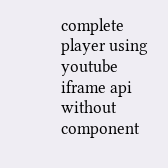complete player using youtube iframe api without component